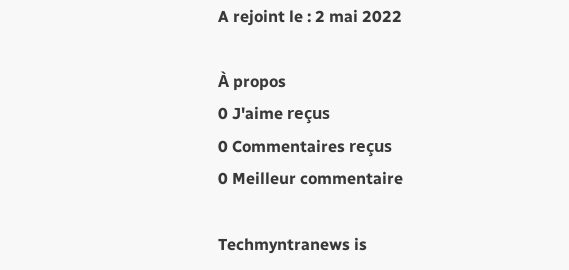A rejoint le : 2 mai 2022

À propos
0 J'aime reçus
0 Commentaires reçus
0 Meilleur commentaire

Techmyntranews is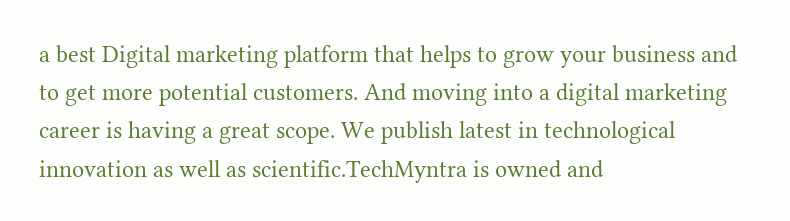a best Digital marketing platform that helps to grow your business and to get more potential customers. And moving into a digital marketing career is having a great scope. We publish latest in technological innovation as well as scientific.TechMyntra is owned and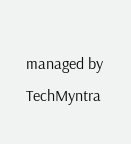managed by TechMyntra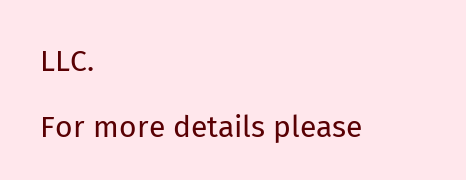LLC.

For more details please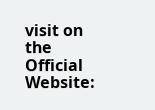visit on the Official Website: